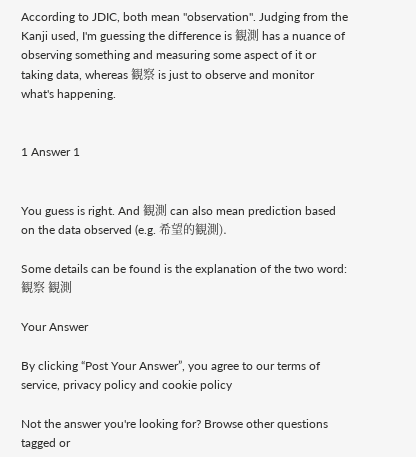According to JDIC, both mean "observation". Judging from the Kanji used, I'm guessing the difference is 観測 has a nuance of observing something and measuring some aspect of it or taking data, whereas 観察 is just to observe and monitor what's happening.


1 Answer 1


You guess is right. And 観測 can also mean prediction based on the data observed (e.g. 希望的観測).

Some details can be found is the explanation of the two word: 観察 観測

Your Answer

By clicking “Post Your Answer”, you agree to our terms of service, privacy policy and cookie policy

Not the answer you're looking for? Browse other questions tagged or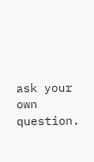ask your own question.